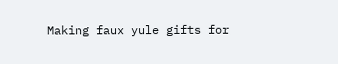Making faux yule gifts for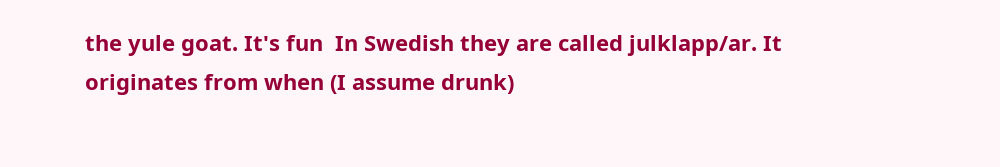the yule goat. It's fun  In Swedish they are called julklapp/ar. It originates from when (I assume drunk)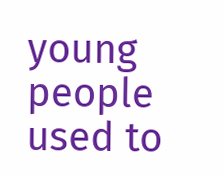young people used to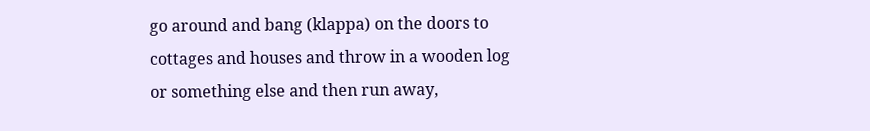go around and bang (klappa) on the doors to cottages and houses and throw in a wooden log or something else and then run away,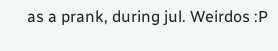as a prank, during jul. Weirdos :P